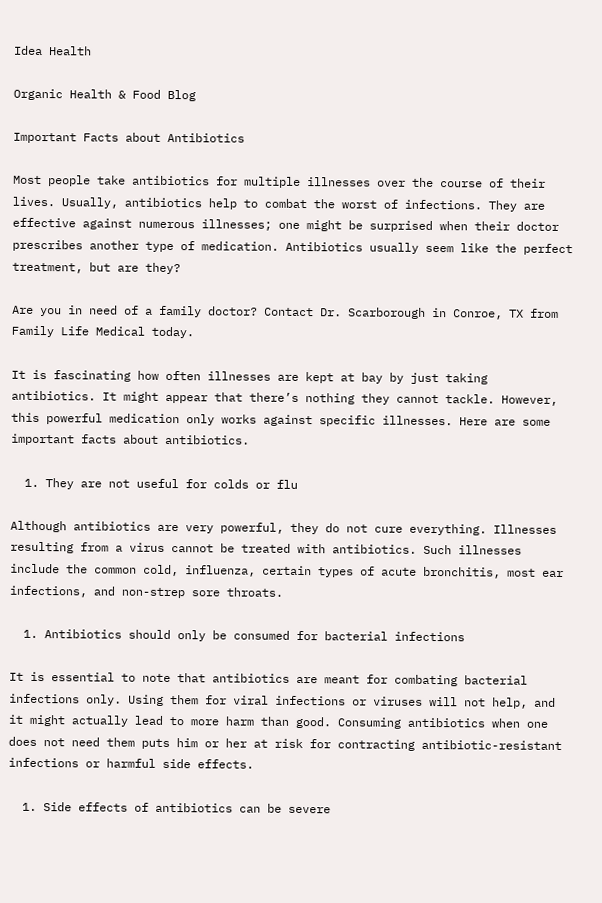Idea Health

Organic Health & Food Blog

Important Facts about Antibiotics

Most people take antibiotics for multiple illnesses over the course of their lives. Usually, antibiotics help to combat the worst of infections. They are effective against numerous illnesses; one might be surprised when their doctor prescribes another type of medication. Antibiotics usually seem like the perfect treatment, but are they?

Are you in need of a family doctor? Contact Dr. Scarborough in Conroe, TX from Family Life Medical today.

It is fascinating how often illnesses are kept at bay by just taking antibiotics. It might appear that there’s nothing they cannot tackle. However, this powerful medication only works against specific illnesses. Here are some important facts about antibiotics.

  1. They are not useful for colds or flu

Although antibiotics are very powerful, they do not cure everything. Illnesses resulting from a virus cannot be treated with antibiotics. Such illnesses include the common cold, influenza, certain types of acute bronchitis, most ear infections, and non-strep sore throats.

  1. Antibiotics should only be consumed for bacterial infections

It is essential to note that antibiotics are meant for combating bacterial infections only. Using them for viral infections or viruses will not help, and it might actually lead to more harm than good. Consuming antibiotics when one does not need them puts him or her at risk for contracting antibiotic-resistant infections or harmful side effects.

  1. Side effects of antibiotics can be severe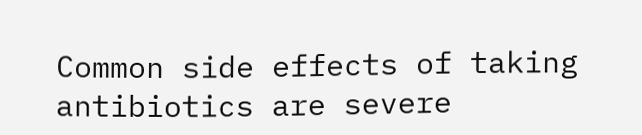Common side effects of taking antibiotics are severe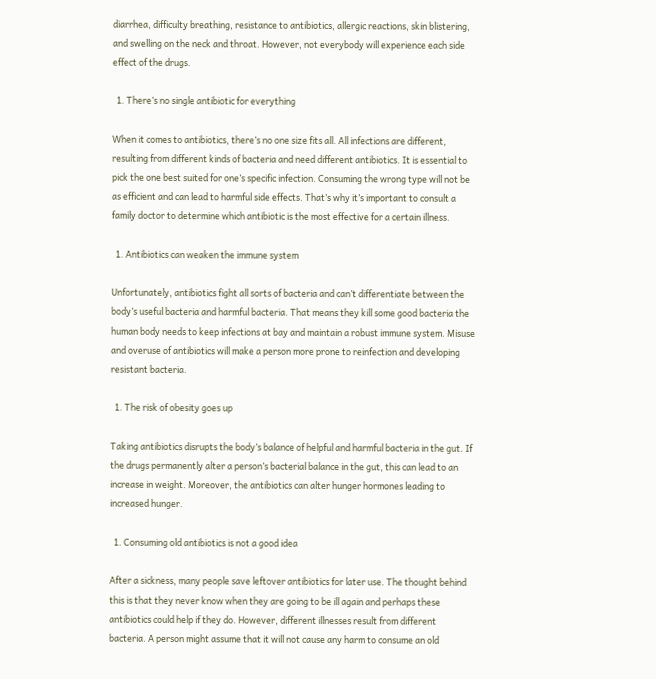diarrhea, difficulty breathing, resistance to antibiotics, allergic reactions, skin blistering, and swelling on the neck and throat. However, not everybody will experience each side effect of the drugs.

  1. There’s no single antibiotic for everything

When it comes to antibiotics, there’s no one size fits all. All infections are different, resulting from different kinds of bacteria and need different antibiotics. It is essential to pick the one best suited for one’s specific infection. Consuming the wrong type will not be as efficient and can lead to harmful side effects. That’s why it’s important to consult a family doctor to determine which antibiotic is the most effective for a certain illness.

  1. Antibiotics can weaken the immune system

Unfortunately, antibiotics fight all sorts of bacteria and can’t differentiate between the body’s useful bacteria and harmful bacteria. That means they kill some good bacteria the human body needs to keep infections at bay and maintain a robust immune system. Misuse and overuse of antibiotics will make a person more prone to reinfection and developing resistant bacteria.

  1. The risk of obesity goes up

Taking antibiotics disrupts the body’s balance of helpful and harmful bacteria in the gut. If the drugs permanently alter a person’s bacterial balance in the gut, this can lead to an increase in weight. Moreover, the antibiotics can alter hunger hormones leading to increased hunger.

  1. Consuming old antibiotics is not a good idea

After a sickness, many people save leftover antibiotics for later use. The thought behind this is that they never know when they are going to be ill again and perhaps these antibiotics could help if they do. However, different illnesses result from different bacteria. A person might assume that it will not cause any harm to consume an old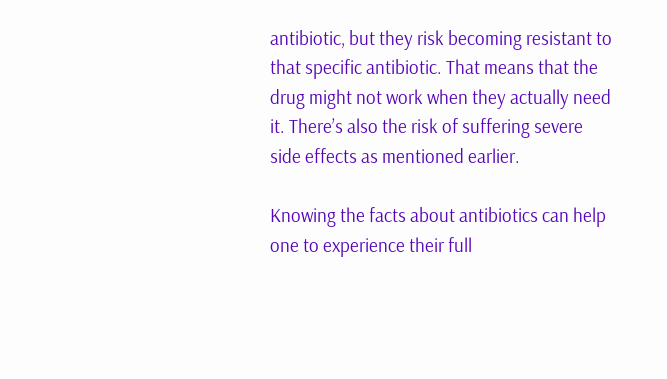antibiotic, but they risk becoming resistant to that specific antibiotic. That means that the drug might not work when they actually need it. There’s also the risk of suffering severe side effects as mentioned earlier.

Knowing the facts about antibiotics can help one to experience their full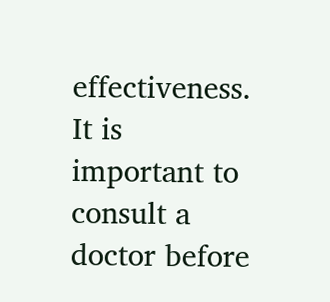effectiveness. It is important to consult a doctor before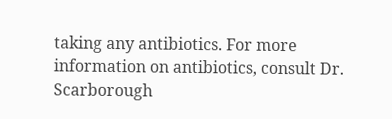taking any antibiotics. For more information on antibiotics, consult Dr. Scarborough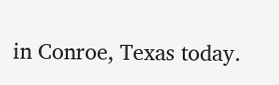in Conroe, Texas today.